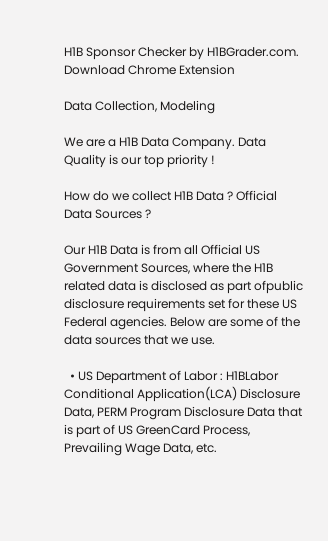H1B Sponsor Checker by H1BGrader.com. Download Chrome Extension

Data Collection, Modeling

We are a H1B Data Company. Data Quality is our top priority !

How do we collect H1B Data ? Official Data Sources ?

Our H1B Data is from all Official US Government Sources, where the H1B related data is disclosed as part ofpublic disclosure requirements set for these US Federal agencies. Below are some of the data sources that we use.

  • US Department of Labor : H1BLabor Conditional Application(LCA) Disclosure Data, PERM Program Disclosure Data that is part of US GreenCard Process, Prevailing Wage Data, etc.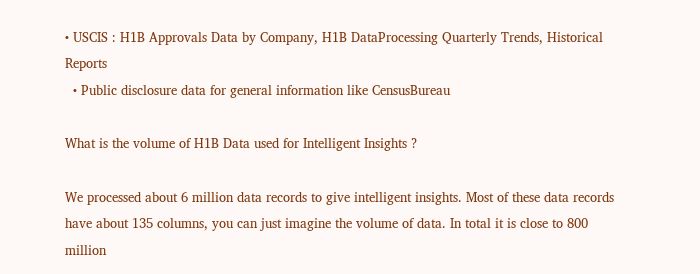• USCIS : H1B Approvals Data by Company, H1B DataProcessing Quarterly Trends, Historical Reports
  • Public disclosure data for general information like CensusBureau

What is the volume of H1B Data used for Intelligent Insights ?

We processed about 6 million data records to give intelligent insights. Most of these data records have about 135 columns, you can just imagine the volume of data. In total it is close to 800 million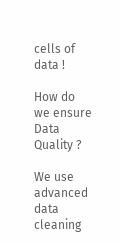cells of data !

How do we ensure Data Quality ?

We use advanced data cleaning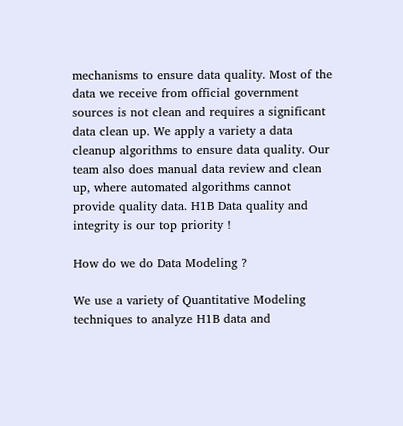mechanisms to ensure data quality. Most of the data we receive from official government sources is not clean and requires a significant data clean up. We apply a variety a data cleanup algorithms to ensure data quality. Our team also does manual data review and clean up, where automated algorithms cannot provide quality data. H1B Data quality and integrity is our top priority !

How do we do Data Modeling ?

We use a variety of Quantitative Modeling techniques to analyze H1B data and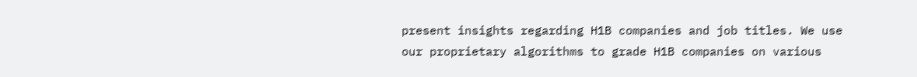present insights regarding H1B companies and job titles. We use our proprietary algorithms to grade H1B companies on various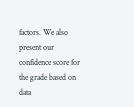factors. We also present our confidence score for the grade based on data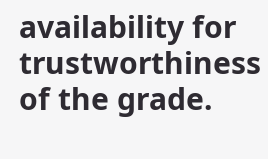availability for trustworthiness of the grade.